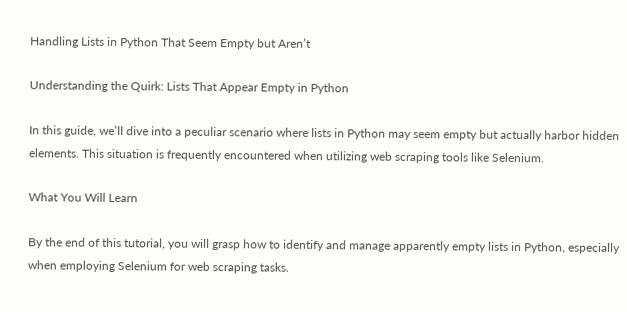Handling Lists in Python That Seem Empty but Aren’t

Understanding the Quirk: Lists That Appear Empty in Python

In this guide, we’ll dive into a peculiar scenario where lists in Python may seem empty but actually harbor hidden elements. This situation is frequently encountered when utilizing web scraping tools like Selenium.

What You Will Learn

By the end of this tutorial, you will grasp how to identify and manage apparently empty lists in Python, especially when employing Selenium for web scraping tasks.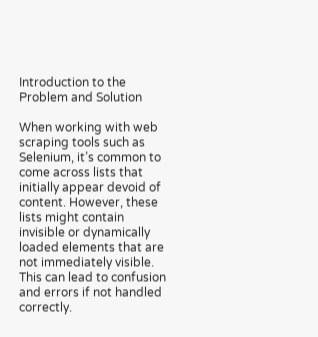Introduction to the Problem and Solution

When working with web scraping tools such as Selenium, it’s common to come across lists that initially appear devoid of content. However, these lists might contain invisible or dynamically loaded elements that are not immediately visible. This can lead to confusion and errors if not handled correctly.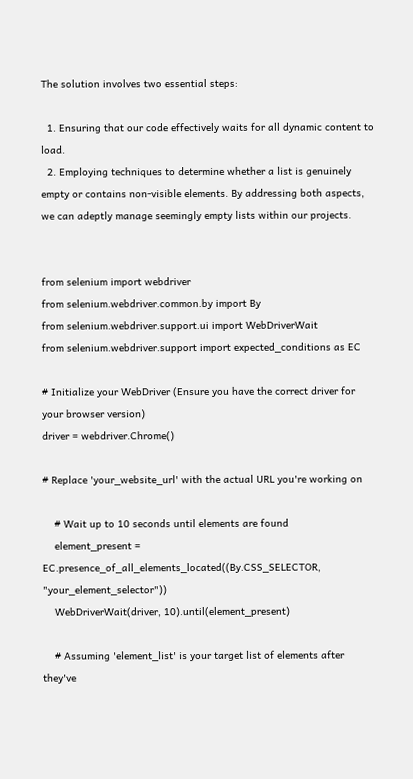The solution involves two essential steps:

  1. Ensuring that our code effectively waits for all dynamic content to load.
  2. Employing techniques to determine whether a list is genuinely empty or contains non-visible elements. By addressing both aspects, we can adeptly manage seemingly empty lists within our projects.


from selenium import webdriver
from selenium.webdriver.common.by import By
from selenium.webdriver.support.ui import WebDriverWait
from selenium.webdriver.support import expected_conditions as EC

# Initialize your WebDriver (Ensure you have the correct driver for your browser version)
driver = webdriver.Chrome()

# Replace 'your_website_url' with the actual URL you're working on

    # Wait up to 10 seconds until elements are found
    element_present = EC.presence_of_all_elements_located((By.CSS_SELECTOR, "your_element_selector"))
    WebDriverWait(driver, 10).until(element_present)

    # Assuming 'element_list' is your target list of elements after they've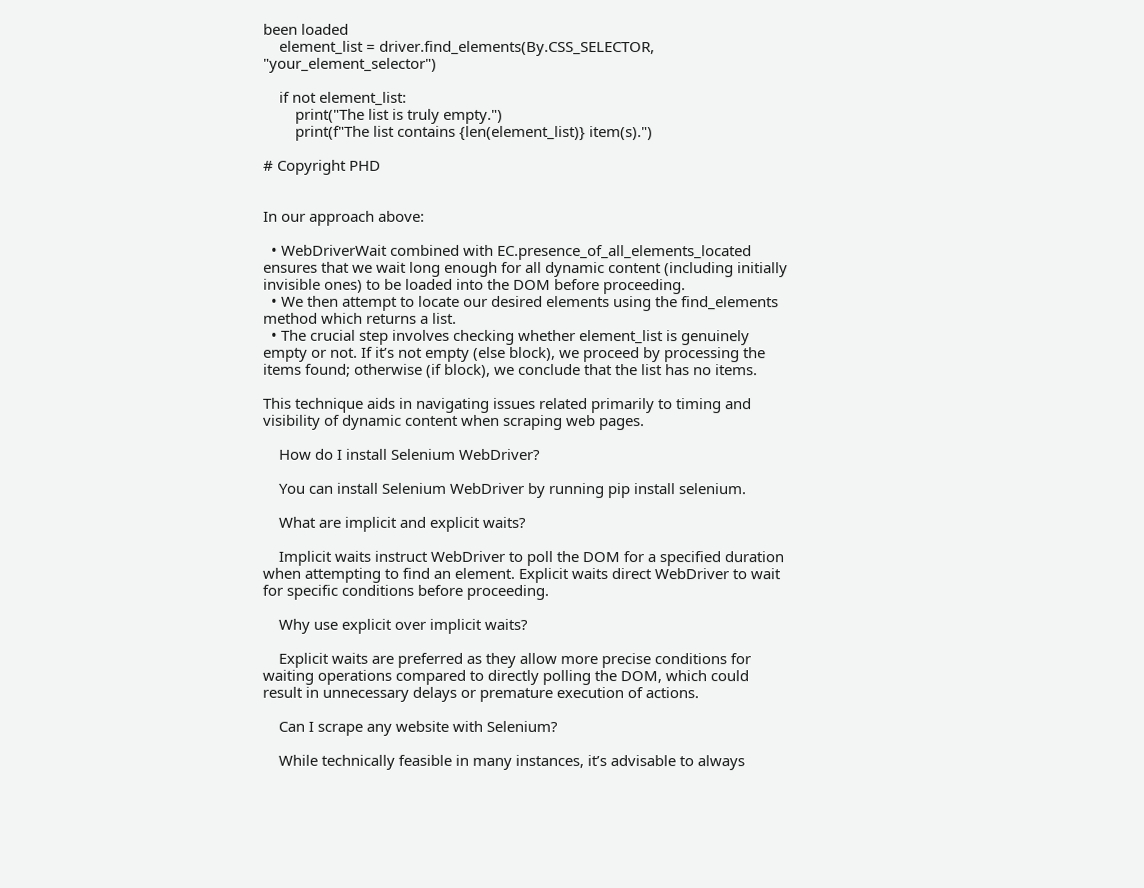been loaded
    element_list = driver.find_elements(By.CSS_SELECTOR, "your_element_selector")

    if not element_list:
        print("The list is truly empty.")
        print(f"The list contains {len(element_list)} item(s).")

# Copyright PHD


In our approach above:

  • WebDriverWait combined with EC.presence_of_all_elements_located ensures that we wait long enough for all dynamic content (including initially invisible ones) to be loaded into the DOM before proceeding.
  • We then attempt to locate our desired elements using the find_elements method which returns a list.
  • The crucial step involves checking whether element_list is genuinely empty or not. If it’s not empty (else block), we proceed by processing the items found; otherwise (if block), we conclude that the list has no items.

This technique aids in navigating issues related primarily to timing and visibility of dynamic content when scraping web pages.

    How do I install Selenium WebDriver?

    You can install Selenium WebDriver by running pip install selenium.

    What are implicit and explicit waits?

    Implicit waits instruct WebDriver to poll the DOM for a specified duration when attempting to find an element. Explicit waits direct WebDriver to wait for specific conditions before proceeding.

    Why use explicit over implicit waits?

    Explicit waits are preferred as they allow more precise conditions for waiting operations compared to directly polling the DOM, which could result in unnecessary delays or premature execution of actions.

    Can I scrape any website with Selenium?

    While technically feasible in many instances, it’s advisable to always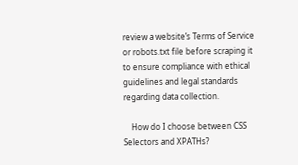review a website’s Terms of Service or robots.txt file before scraping it to ensure compliance with ethical guidelines and legal standards regarding data collection.

    How do I choose between CSS Selectors and XPATHs?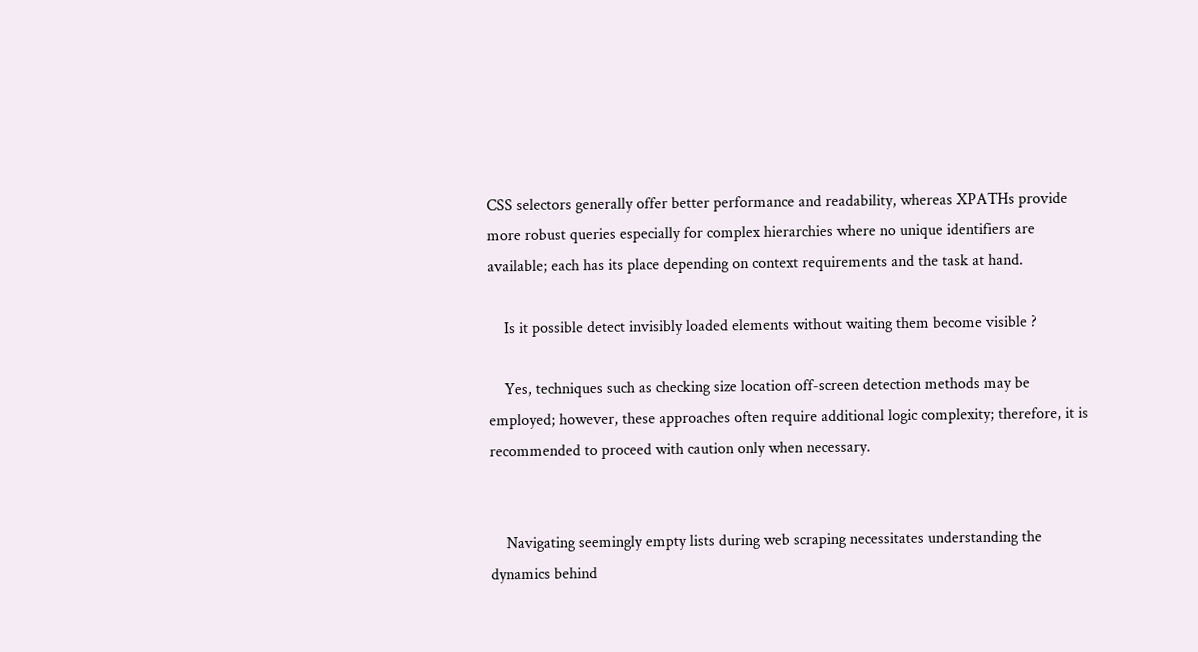CSS selectors generally offer better performance and readability, whereas XPATHs provide more robust queries especially for complex hierarchies where no unique identifiers are available; each has its place depending on context requirements and the task at hand.

    Is it possible detect invisibly loaded elements without waiting them become visible ?

    Yes, techniques such as checking size location off-screen detection methods may be employed; however, these approaches often require additional logic complexity; therefore, it is recommended to proceed with caution only when necessary.


    Navigating seemingly empty lists during web scraping necessitates understanding the dynamics behind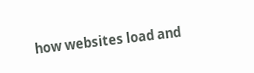how websites load and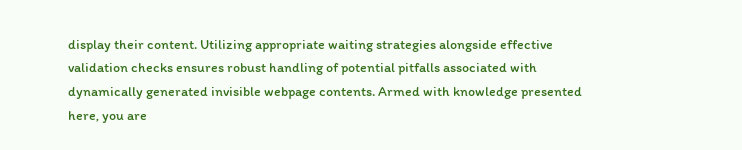display their content. Utilizing appropriate waiting strategies alongside effective validation checks ensures robust handling of potential pitfalls associated with dynamically generated invisible webpage contents. Armed with knowledge presented here, you are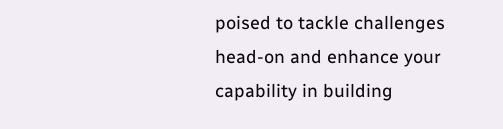poised to tackle challenges head-on and enhance your capability in building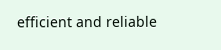efficient and reliable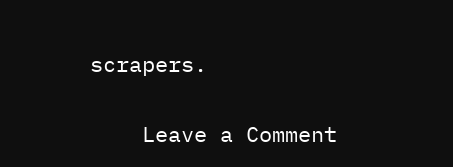scrapers.

    Leave a Comment